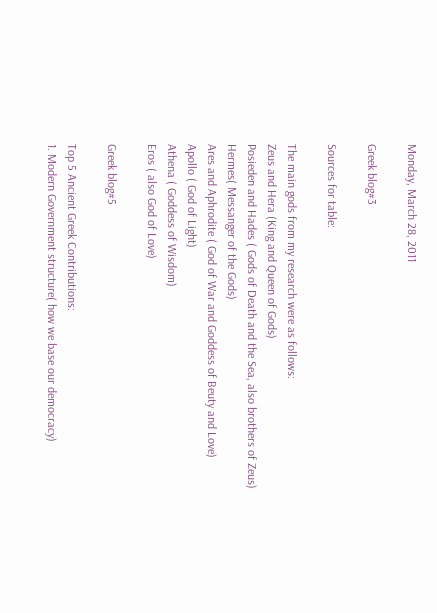Monday, March 28, 2011

Greek blog#3

Sources for table:

The main gods from my research were as follows:
Zeus and Hera (King and Queen of Gods)
Posieden and Hades ( Gods of Death and the Sea, also brothers of Zeus)
Hermes( Messanger of the Gods)
Ares and Aphrodite ( God of War and Goddess of Beuty and Love)
Apollo ( God of Light)
Athena ( Goddess of Wisdom)
Eros ( also God of Love)

Greek blog#5

Top 5 Ancient Greek Contributions:
1. Modern Government structure( how we base our democracy)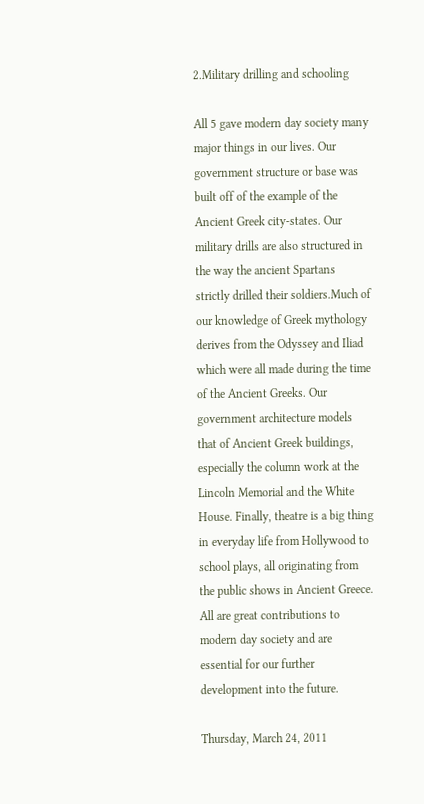2.Military drilling and schooling

All 5 gave modern day society many major things in our lives. Our government structure or base was built off of the example of the Ancient Greek city-states. Our military drills are also structured in the way the ancient Spartans strictly drilled their soldiers.Much of our knowledge of Greek mythology derives from the Odyssey and Iliad which were all made during the time of the Ancient Greeks. Our government architecture models that of Ancient Greek buildings, especially the column work at the Lincoln Memorial and the White House. Finally, theatre is a big thing in everyday life from Hollywood to school plays, all originating from the public shows in Ancient Greece. All are great contributions to modern day society and are essential for our further development into the future.

Thursday, March 24, 2011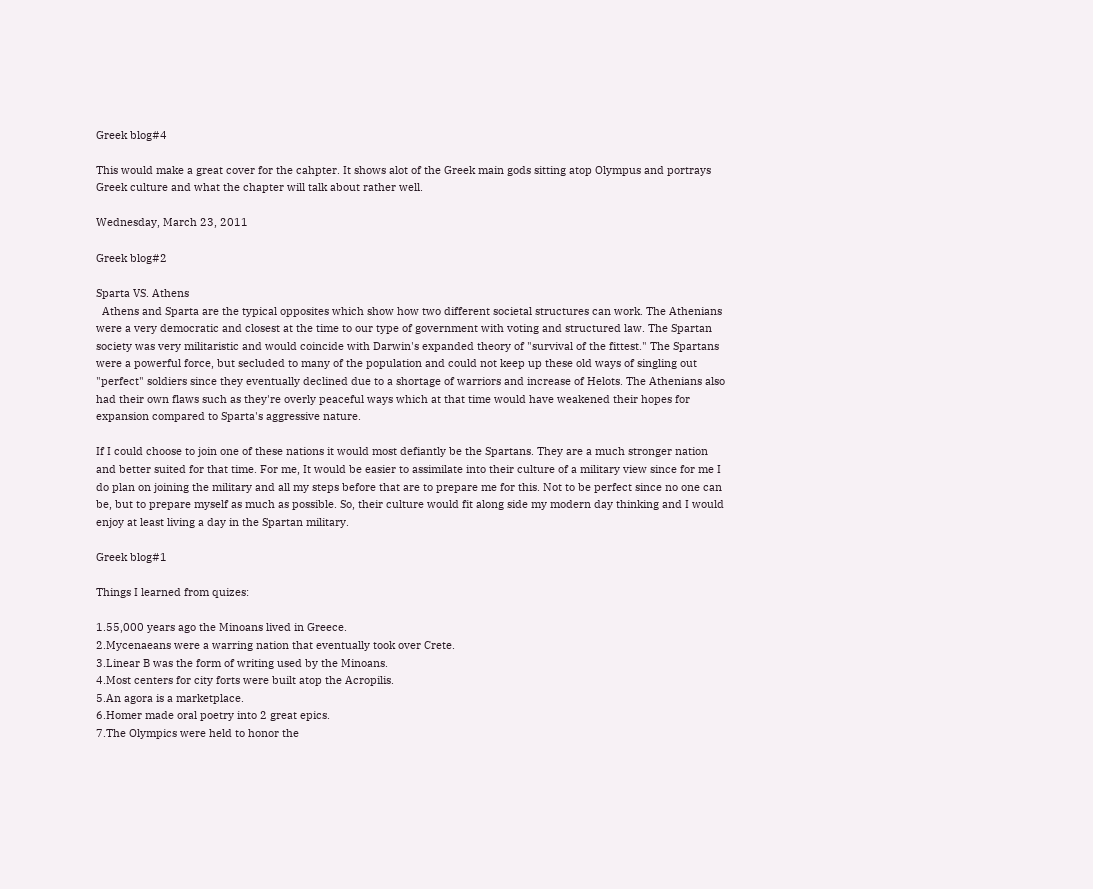Greek blog#4

This would make a great cover for the cahpter. It shows alot of the Greek main gods sitting atop Olympus and portrays Greek culture and what the chapter will talk about rather well.

Wednesday, March 23, 2011

Greek blog#2

Sparta VS. Athens
  Athens and Sparta are the typical opposites which show how two different societal structures can work. The Athenians were a very democratic and closest at the time to our type of government with voting and structured law. The Spartan society was very militaristic and would coincide with Darwin's expanded theory of "survival of the fittest." The Spartans were a powerful force, but secluded to many of the population and could not keep up these old ways of singling out "perfect" soldiers since they eventually declined due to a shortage of warriors and increase of Helots. The Athenians also had their own flaws such as they're overly peaceful ways which at that time would have weakened their hopes for expansion compared to Sparta's aggressive nature.

If I could choose to join one of these nations it would most defiantly be the Spartans. They are a much stronger nation and better suited for that time. For me, It would be easier to assimilate into their culture of a military view since for me I do plan on joining the military and all my steps before that are to prepare me for this. Not to be perfect since no one can be, but to prepare myself as much as possible. So, their culture would fit along side my modern day thinking and I would enjoy at least living a day in the Spartan military.

Greek blog#1

Things I learned from quizes:

1.55,000 years ago the Minoans lived in Greece.
2.Mycenaeans were a warring nation that eventually took over Crete.
3.Linear B was the form of writing used by the Minoans.
4.Most centers for city forts were built atop the Acropilis.
5.An agora is a marketplace.
6.Homer made oral poetry into 2 great epics.
7.The Olympics were held to honor the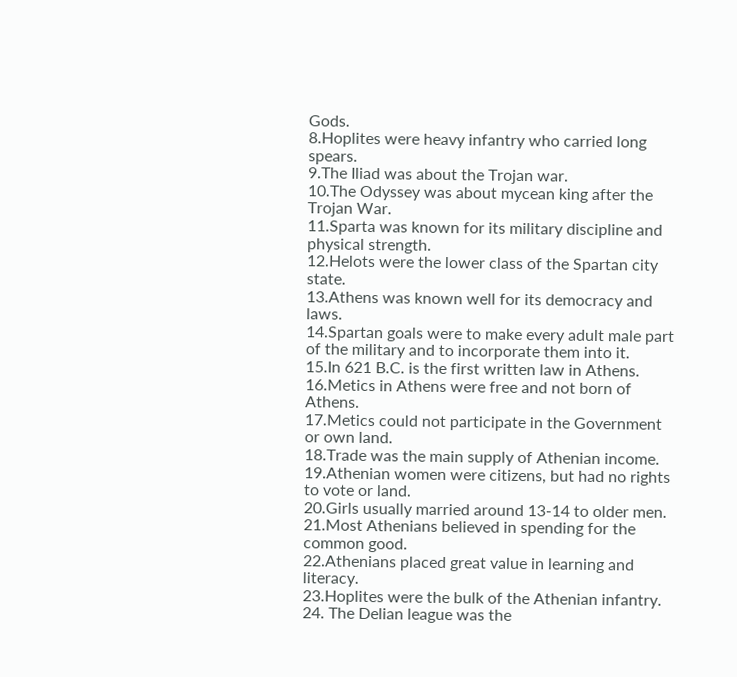Gods.
8.Hoplites were heavy infantry who carried long spears.
9.The Iliad was about the Trojan war.
10.The Odyssey was about mycean king after the Trojan War.
11.Sparta was known for its military discipline and physical strength.
12.Helots were the lower class of the Spartan city state.
13.Athens was known well for its democracy and laws.
14.Spartan goals were to make every adult male part of the military and to incorporate them into it.
15.In 621 B.C. is the first written law in Athens.
16.Metics in Athens were free and not born of Athens.
17.Metics could not participate in the Government or own land.
18.Trade was the main supply of Athenian income.
19.Athenian women were citizens, but had no rights to vote or land.
20.Girls usually married around 13-14 to older men.
21.Most Athenians believed in spending for the common good.
22.Athenians placed great value in learning and literacy.
23.Hoplites were the bulk of the Athenian infantry.
24. The Delian league was the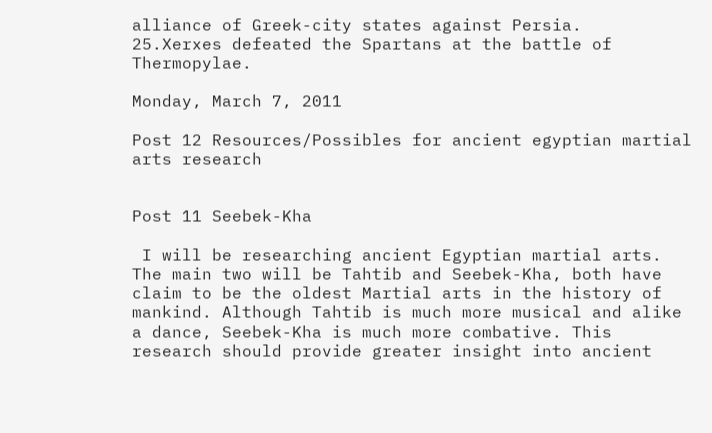alliance of Greek-city states against Persia.
25.Xerxes defeated the Spartans at the battle of Thermopylae.

Monday, March 7, 2011

Post 12 Resources/Possibles for ancient egyptian martial arts research


Post 11 Seebek-Kha

 I will be researching ancient Egyptian martial arts. The main two will be Tahtib and Seebek-Kha, both have claim to be the oldest Martial arts in the history of mankind. Although Tahtib is much more musical and alike a dance, Seebek-Kha is much more combative. This research should provide greater insight into ancient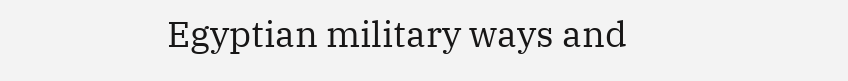Egyptian military ways and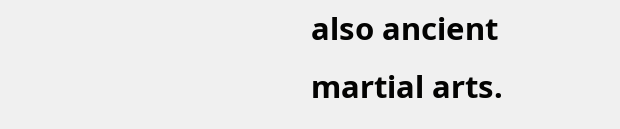also ancient martial arts.